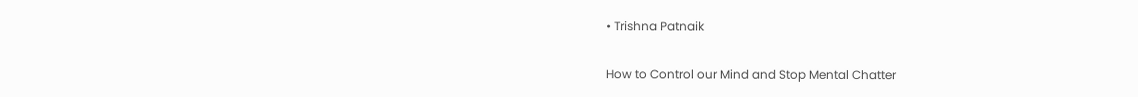• Trishna Patnaik

How to Control our Mind and Stop Mental Chatter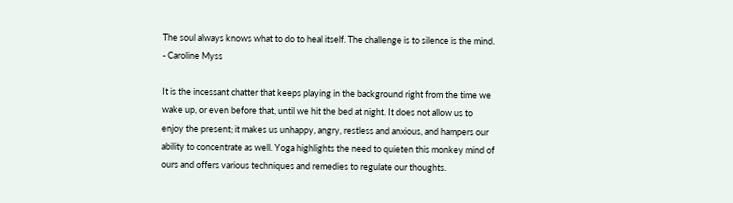The soul always knows what to do to heal itself. The challenge is to silence is the mind. - Caroline Myss

It is the incessant chatter that keeps playing in the background right from the time we wake up, or even before that, until we hit the bed at night. It does not allow us to enjoy the present; it makes us unhappy, angry, restless and anxious, and hampers our ability to concentrate as well. Yoga highlights the need to quieten this monkey mind of ours and offers various techniques and remedies to regulate our thoughts.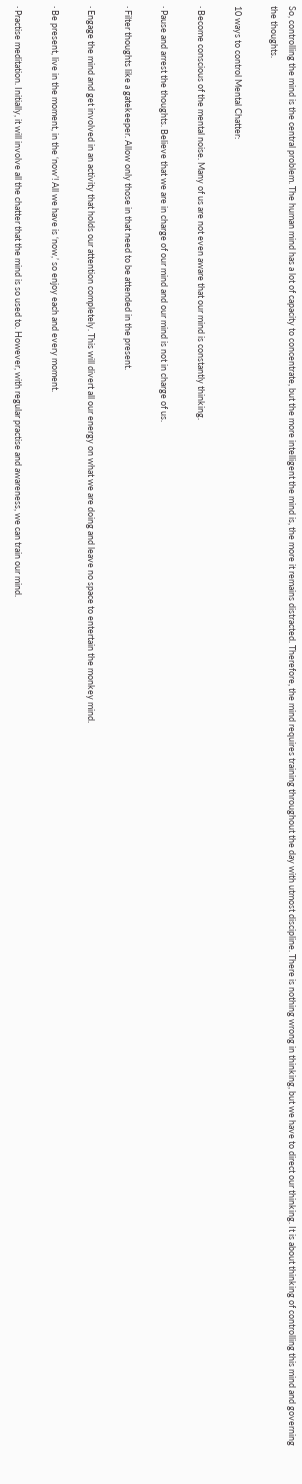So, controlling the mind is the central problem. The human mind has a lot of capacity to concentrate, but the more intelligent the mind is, the more it remains distracted. Therefore, the mind requires training throughout the day with utmost discipline. There is nothing wrong in thinking, but we have to direct our thinking. It is about thinking of controlling this mind and governing the thoughts.

10 ways to control Mental Chatter:

· Become conscious of the mental noise. Many of us are not even aware that our mind is constantly thinking.

· Pause and arrest the thoughts. Believe that we are in charge of our mind and our mind is not in charge of us.

· Filter thoughts like a gatekeeper. Allow only those in that need to be attended in the present.

· Engage the mind and get involved in an activity that holds our attention completely. This will divert all our energy on what we are doing and leave no space to entertain the monkey mind.

· Be present, live in the moment, in the ‘now’! All we have is ‘now,’ so enjoy each and every moment.

· Practise meditation. Initially, it will involve all the chatter that the mind is so used to. However, with regular practise and awareness, we can train our mind.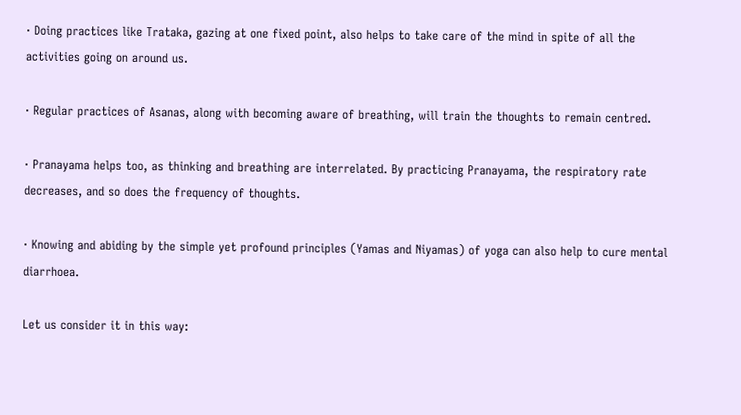· Doing practices like Trataka, gazing at one fixed point, also helps to take care of the mind in spite of all the activities going on around us.

· Regular practices of Asanas, along with becoming aware of breathing, will train the thoughts to remain centred.

· Pranayama helps too, as thinking and breathing are interrelated. By practicing Pranayama, the respiratory rate decreases, and so does the frequency of thoughts.

· Knowing and abiding by the simple yet profound principles (Yamas and Niyamas) of yoga can also help to cure mental diarrhoea.

Let us consider it in this way: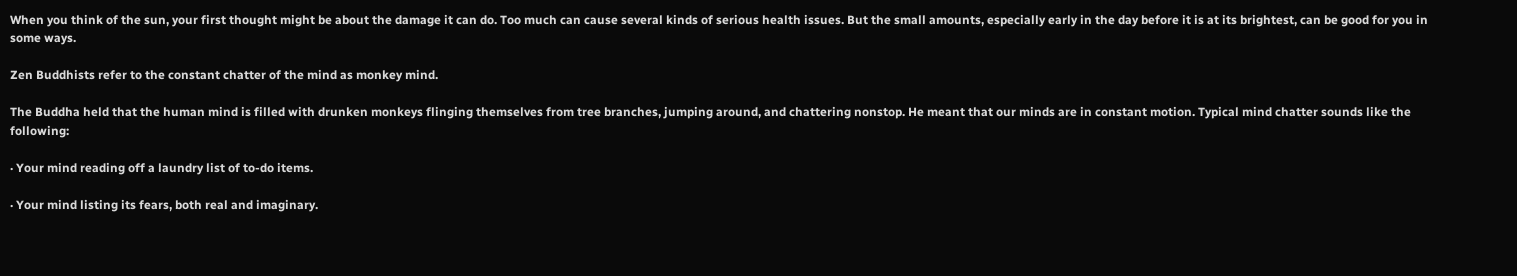When you think of the sun, your first thought might be about the damage it can do. Too much can cause several kinds of serious health issues. But the small amounts, especially early in the day before it is at its brightest, can be good for you in some ways.

Zen Buddhists refer to the constant chatter of the mind as monkey mind.

The Buddha held that the human mind is filled with drunken monkeys flinging themselves from tree branches, jumping around, and chattering nonstop. He meant that our minds are in constant motion. Typical mind chatter sounds like the following:

· Your mind reading off a laundry list of to-do items.

· Your mind listing its fears, both real and imaginary.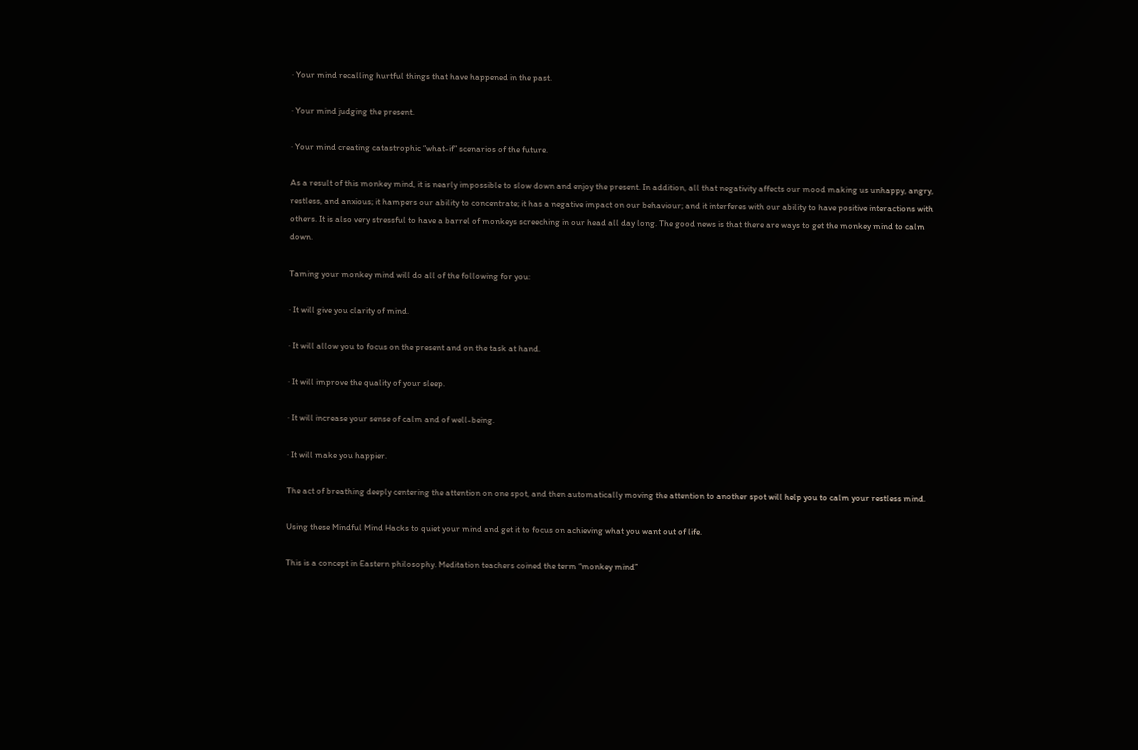· Your mind recalling hurtful things that have happened in the past.

· Your mind judging the present.

· Your mind creating catastrophic “what-if” scenarios of the future.

As a result of this monkey mind, it is nearly impossible to slow down and enjoy the present. In addition, all that negativity affects our mood making us unhappy, angry, restless, and anxious; it hampers our ability to concentrate; it has a negative impact on our behaviour; and it interferes with our ability to have positive interactions with others. It is also very stressful to have a barrel of monkeys screeching in our head all day long. The good news is that there are ways to get the monkey mind to calm down.

Taming your monkey mind will do all of the following for you:

· It will give you clarity of mind.

· It will allow you to focus on the present and on the task at hand.

· It will improve the quality of your sleep.

· It will increase your sense of calm and of well-being.

· It will make you happier.

The act of breathing deeply centering the attention on one spot, and then automatically moving the attention to another spot will help you to calm your restless mind.

Using these Mindful Mind Hacks to quiet your mind and get it to focus on achieving what you want out of life.

This is a concept in Eastern philosophy. Meditation teachers coined the term “monkey mind”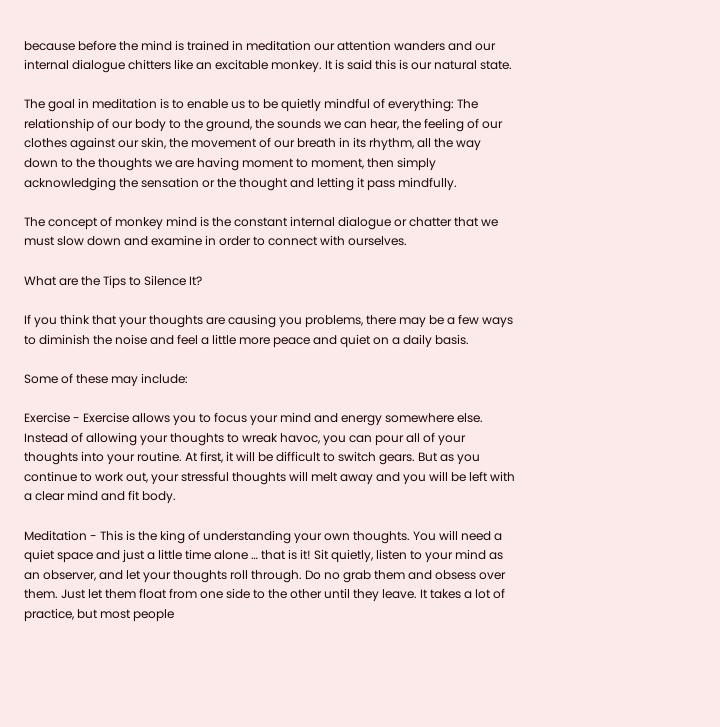because before the mind is trained in meditation our attention wanders and our internal dialogue chitters like an excitable monkey. It is said this is our natural state.

The goal in meditation is to enable us to be quietly mindful of everything: The relationship of our body to the ground, the sounds we can hear, the feeling of our clothes against our skin, the movement of our breath in its rhythm, all the way down to the thoughts we are having moment to moment, then simply acknowledging the sensation or the thought and letting it pass mindfully.

The concept of monkey mind is the constant internal dialogue or chatter that we must slow down and examine in order to connect with ourselves.

What are the Tips to Silence It?

If you think that your thoughts are causing you problems, there may be a few ways to diminish the noise and feel a little more peace and quiet on a daily basis.

Some of these may include:

Exercise - Exercise allows you to focus your mind and energy somewhere else. Instead of allowing your thoughts to wreak havoc, you can pour all of your thoughts into your routine. At first, it will be difficult to switch gears. But as you continue to work out, your stressful thoughts will melt away and you will be left with a clear mind and fit body.

Meditation - This is the king of understanding your own thoughts. You will need a quiet space and just a little time alone … that is it! Sit quietly, listen to your mind as an observer, and let your thoughts roll through. Do no grab them and obsess over them. Just let them float from one side to the other until they leave. It takes a lot of practice, but most people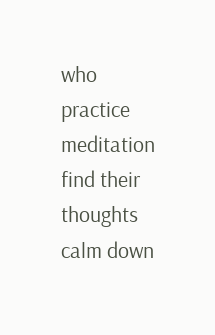who practice meditation find their thoughts calm down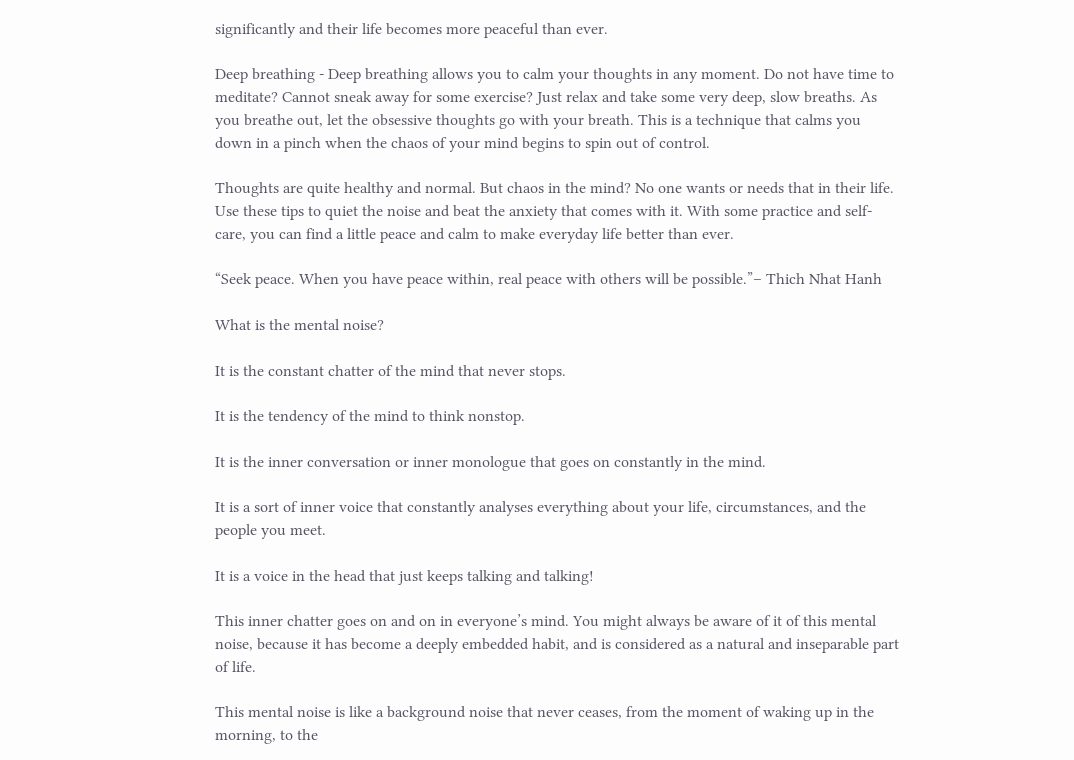significantly and their life becomes more peaceful than ever.

Deep breathing - Deep breathing allows you to calm your thoughts in any moment. Do not have time to meditate? Cannot sneak away for some exercise? Just relax and take some very deep, slow breaths. As you breathe out, let the obsessive thoughts go with your breath. This is a technique that calms you down in a pinch when the chaos of your mind begins to spin out of control.

Thoughts are quite healthy and normal. But chaos in the mind? No one wants or needs that in their life. Use these tips to quiet the noise and beat the anxiety that comes with it. With some practice and self-care, you can find a little peace and calm to make everyday life better than ever.

“Seek peace. When you have peace within, real peace with others will be possible.”– Thich Nhat Hanh

What is the mental noise?

It is the constant chatter of the mind that never stops.

It is the tendency of the mind to think nonstop.

It is the inner conversation or inner monologue that goes on constantly in the mind.

It is a sort of inner voice that constantly analyses everything about your life, circumstances, and the people you meet.

It is a voice in the head that just keeps talking and talking!

This inner chatter goes on and on in everyone’s mind. You might always be aware of it of this mental noise, because it has become a deeply embedded habit, and is considered as a natural and inseparable part of life.

This mental noise is like a background noise that never ceases, from the moment of waking up in the morning, to the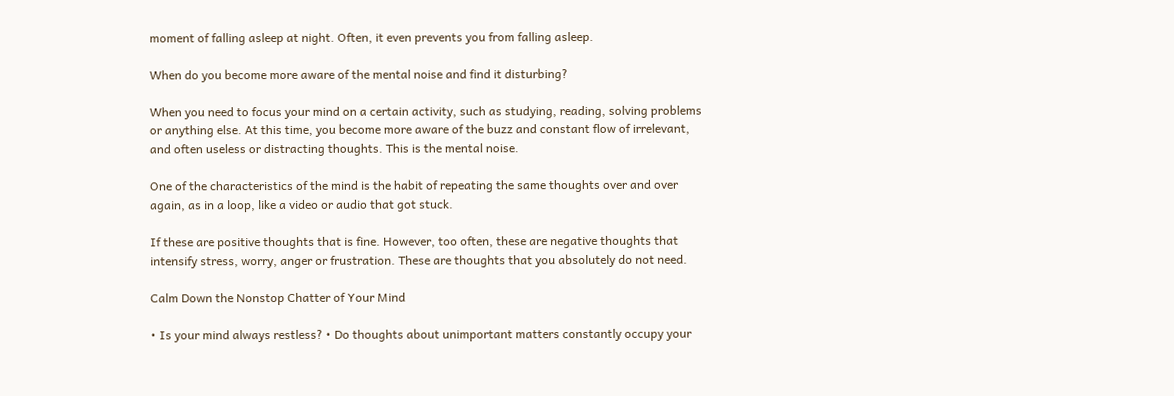moment of falling asleep at night. Often, it even prevents you from falling asleep.

When do you become more aware of the mental noise and find it disturbing?

When you need to focus your mind on a certain activity, such as studying, reading, solving problems or anything else. At this time, you become more aware of the buzz and constant flow of irrelevant, and often useless or distracting thoughts. This is the mental noise.

One of the characteristics of the mind is the habit of repeating the same thoughts over and over again, as in a loop, like a video or audio that got stuck.

If these are positive thoughts that is fine. However, too often, these are negative thoughts that intensify stress, worry, anger or frustration. These are thoughts that you absolutely do not need.

Calm Down the Nonstop Chatter of Your Mind

• Is your mind always restless? • Do thoughts about unimportant matters constantly occupy your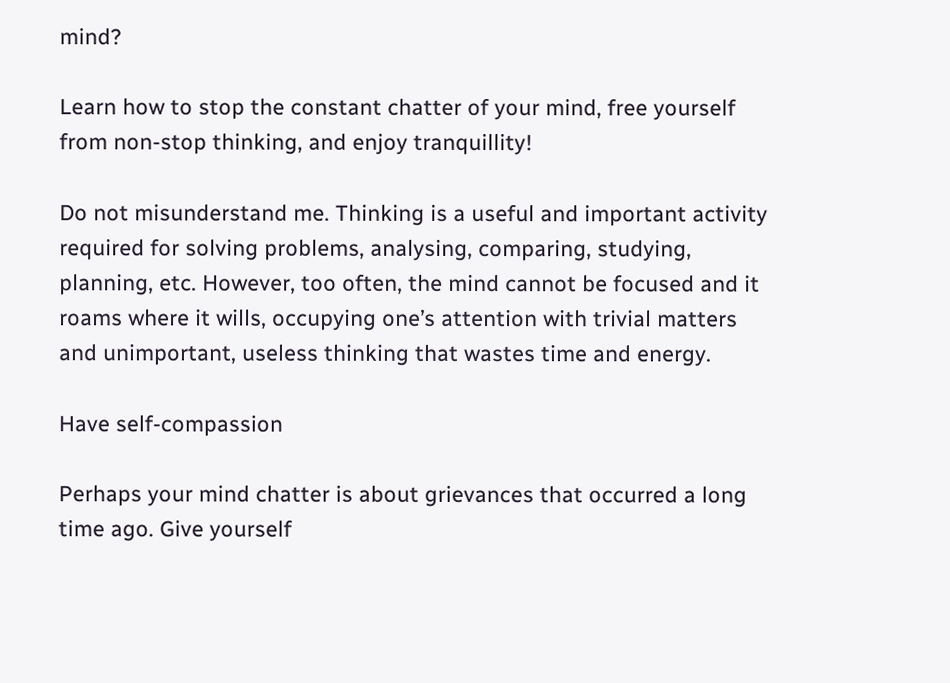mind?

Learn how to stop the constant chatter of your mind, free yourself from non-stop thinking, and enjoy tranquillity!

Do not misunderstand me. Thinking is a useful and important activity required for solving problems, analysing, comparing, studying, planning, etc. However, too often, the mind cannot be focused and it roams where it wills, occupying one’s attention with trivial matters and unimportant, useless thinking that wastes time and energy.

Have self-compassion

Perhaps your mind chatter is about grievances that occurred a long time ago. Give yourself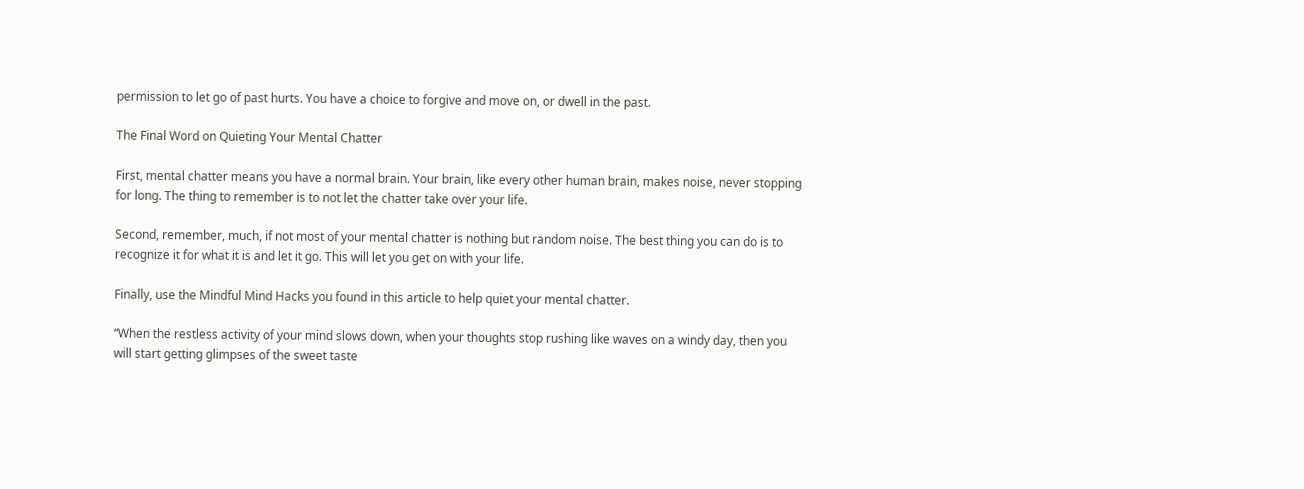permission to let go of past hurts. You have a choice to forgive and move on, or dwell in the past.

The Final Word on Quieting Your Mental Chatter

First, mental chatter means you have a normal brain. Your brain, like every other human brain, makes noise, never stopping for long. The thing to remember is to not let the chatter take over your life.

Second, remember, much, if not most of your mental chatter is nothing but random noise. The best thing you can do is to recognize it for what it is and let it go. This will let you get on with your life.

Finally, use the Mindful Mind Hacks you found in this article to help quiet your mental chatter.

“When the restless activity of your mind slows down, when your thoughts stop rushing like waves on a windy day, then you will start getting glimpses of the sweet taste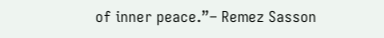of inner peace.”– Remez Sasson